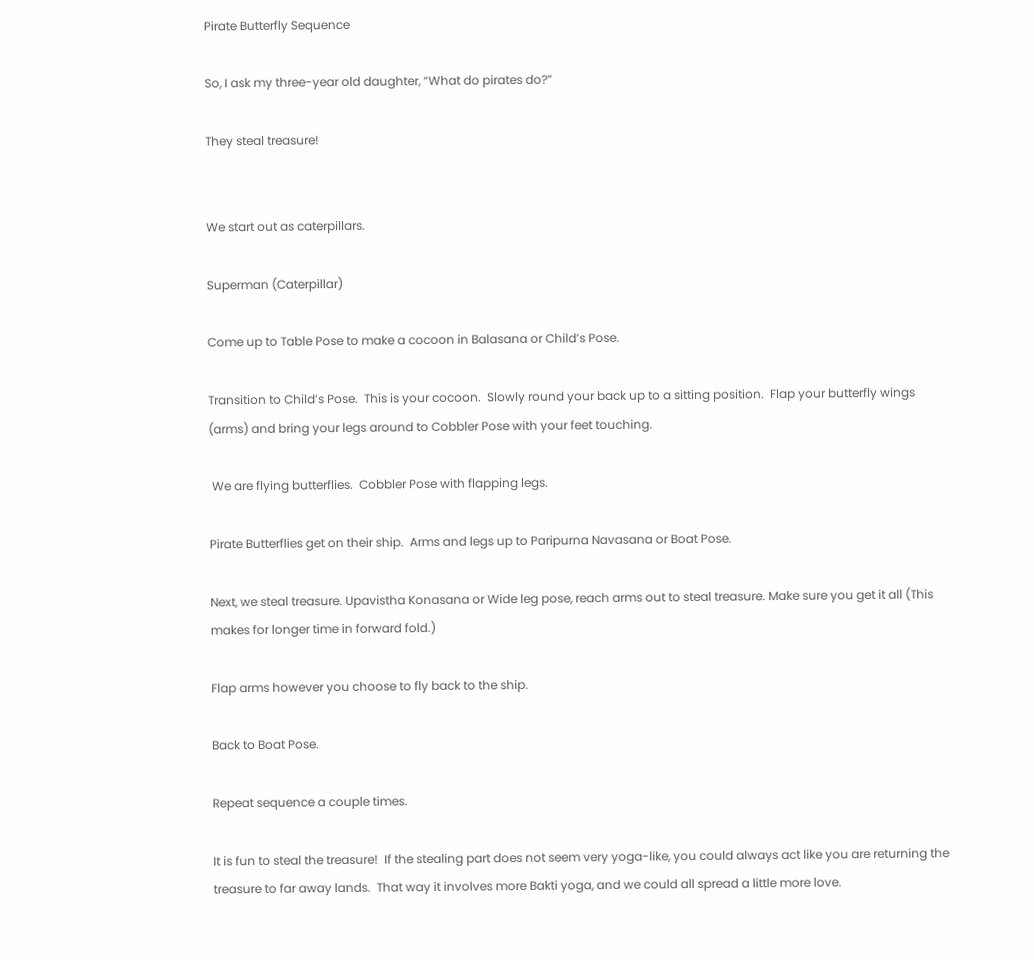Pirate Butterfly Sequence

So, I ask my three-year old daughter, “What do pirates do?”

They steal treasure!


We start out as caterpillars.

Superman (Caterpillar)

Come up to Table Pose to make a cocoon in Balasana or Child’s Pose.

Transition to Child’s Pose.  This is your cocoon.  Slowly round your back up to a sitting position.  Flap your butterfly wings (arms) and bring your legs around to Cobbler Pose with your feet touching.

 We are flying butterflies.  Cobbler Pose with flapping legs.

Pirate Butterflies get on their ship.  Arms and legs up to Paripurna Navasana or Boat Pose.

Next, we steal treasure. Upavistha Konasana or Wide leg pose, reach arms out to steal treasure. Make sure you get it all (This makes for longer time in forward fold.)

Flap arms however you choose to fly back to the ship.

Back to Boat Pose.

Repeat sequence a couple times.

It is fun to steal the treasure!  If the stealing part does not seem very yoga-like, you could always act like you are returning the treasure to far away lands.  That way it involves more Bakti yoga, and we could all spread a little more love.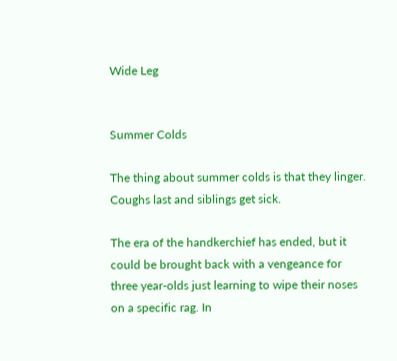Wide Leg


Summer Colds

The thing about summer colds is that they linger. Coughs last and siblings get sick.

The era of the handkerchief has ended, but it could be brought back with a vengeance for three year-olds just learning to wipe their noses on a specific rag. In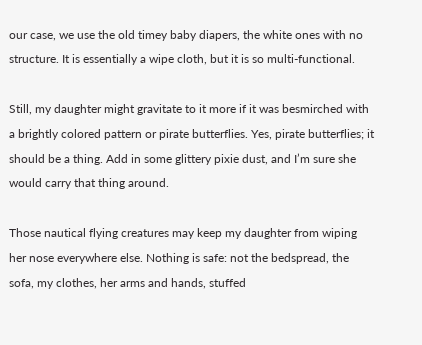our case, we use the old timey baby diapers, the white ones with no structure. It is essentially a wipe cloth, but it is so multi-functional.

Still, my daughter might gravitate to it more if it was besmirched with a brightly colored pattern or pirate butterflies. Yes, pirate butterflies; it should be a thing. Add in some glittery pixie dust, and I’m sure she would carry that thing around.

Those nautical flying creatures may keep my daughter from wiping her nose everywhere else. Nothing is safe: not the bedspread, the sofa, my clothes, her arms and hands, stuffed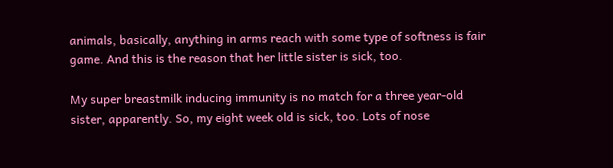animals, basically, anything in arms reach with some type of softness is fair game. And this is the reason that her little sister is sick, too.

My super breastmilk inducing immunity is no match for a three year-old sister, apparently. So, my eight week old is sick, too. Lots of nose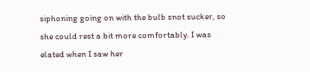siphoning going on with the bulb snot sucker, so she could rest a bit more comfortably. I was elated when I saw her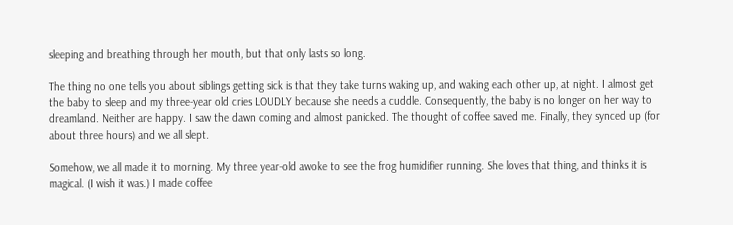sleeping and breathing through her mouth, but that only lasts so long.

The thing no one tells you about siblings getting sick is that they take turns waking up, and waking each other up, at night. I almost get the baby to sleep and my three-year old cries LOUDLY because she needs a cuddle. Consequently, the baby is no longer on her way to dreamland. Neither are happy. I saw the dawn coming and almost panicked. The thought of coffee saved me. Finally, they synced up (for about three hours) and we all slept.

Somehow, we all made it to morning. My three year-old awoke to see the frog humidifier running. She loves that thing, and thinks it is magical. (I wish it was.) I made coffee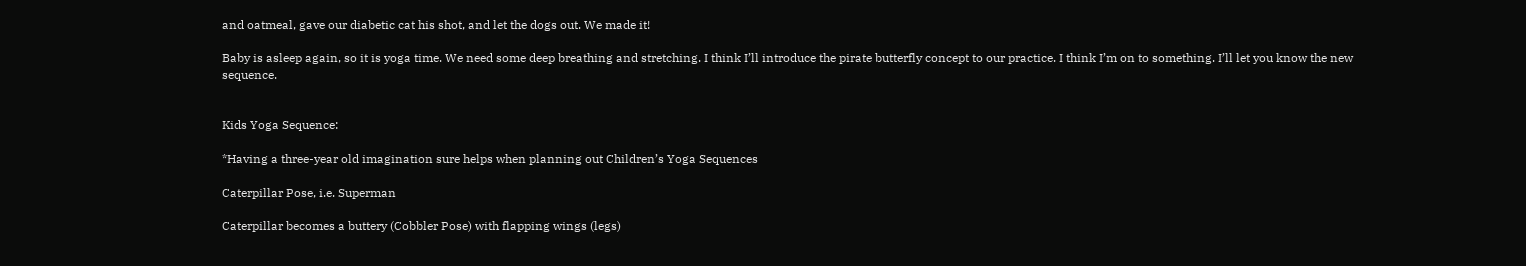and oatmeal, gave our diabetic cat his shot, and let the dogs out. We made it!

Baby is asleep again, so it is yoga time. We need some deep breathing and stretching. I think I’ll introduce the pirate butterfly concept to our practice. I think I’m on to something. I’ll let you know the new sequence.


Kids Yoga Sequence:

*Having a three-year old imagination sure helps when planning out Children’s Yoga Sequences

Caterpillar Pose, i.e. Superman

Caterpillar becomes a buttery (Cobbler Pose) with flapping wings (legs)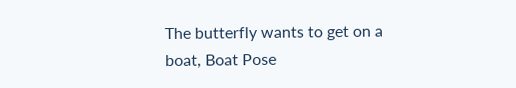The butterfly wants to get on a boat, Boat Pose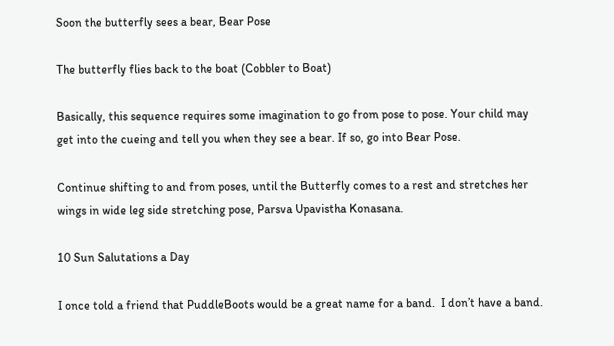Soon the butterfly sees a bear, Bear Pose

The butterfly flies back to the boat (Cobbler to Boat)

Basically, this sequence requires some imagination to go from pose to pose. Your child may get into the cueing and tell you when they see a bear. If so, go into Bear Pose.

Continue shifting to and from poses, until the Butterfly comes to a rest and stretches her wings in wide leg side stretching pose, Parsva Upavistha Konasana.

10 Sun Salutations a Day

I once told a friend that PuddleBoots would be a great name for a band.  I don’t have a band.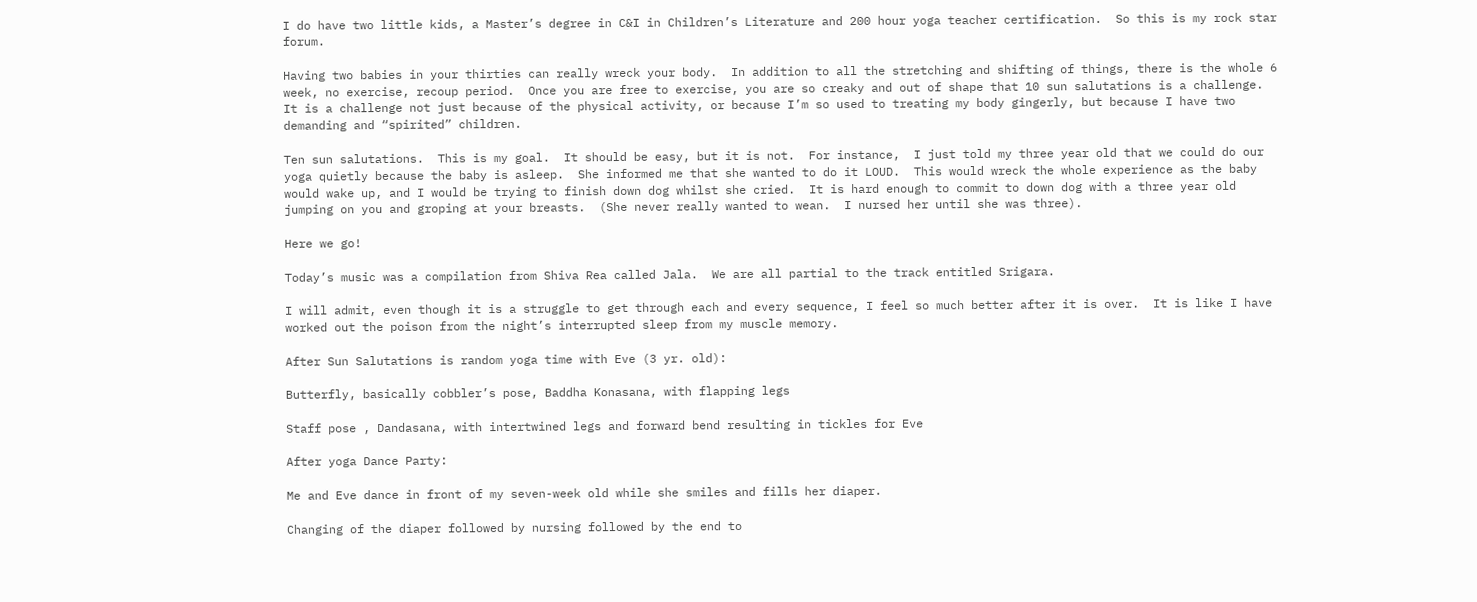I do have two little kids, a Master’s degree in C&I in Children’s Literature and 200 hour yoga teacher certification.  So this is my rock star forum.

Having two babies in your thirties can really wreck your body.  In addition to all the stretching and shifting of things, there is the whole 6 week, no exercise, recoup period.  Once you are free to exercise, you are so creaky and out of shape that 10 sun salutations is a challenge.  It is a challenge not just because of the physical activity, or because I’m so used to treating my body gingerly, but because I have two demanding and “spirited” children.

Ten sun salutations.  This is my goal.  It should be easy, but it is not.  For instance,  I just told my three year old that we could do our yoga quietly because the baby is asleep.  She informed me that she wanted to do it LOUD.  This would wreck the whole experience as the baby would wake up, and I would be trying to finish down dog whilst she cried.  It is hard enough to commit to down dog with a three year old jumping on you and groping at your breasts.  (She never really wanted to wean.  I nursed her until she was three).

Here we go!

Today’s music was a compilation from Shiva Rea called Jala.  We are all partial to the track entitled Srigara.

I will admit, even though it is a struggle to get through each and every sequence, I feel so much better after it is over.  It is like I have worked out the poison from the night’s interrupted sleep from my muscle memory.

After Sun Salutations is random yoga time with Eve (3 yr. old):

Butterfly, basically cobbler’s pose, Baddha Konasana, with flapping legs

Staff pose , Dandasana, with intertwined legs and forward bend resulting in tickles for Eve

After yoga Dance Party:

Me and Eve dance in front of my seven-week old while she smiles and fills her diaper.

Changing of the diaper followed by nursing followed by the end to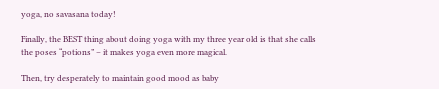yoga, no savasana today!

Finally, the BEST thing about doing yoga with my three year old is that she calls the poses “potions” – it makes yoga even more magical.

Then, try desperately to maintain good mood as baby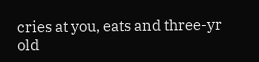cries at you, eats and three-yr old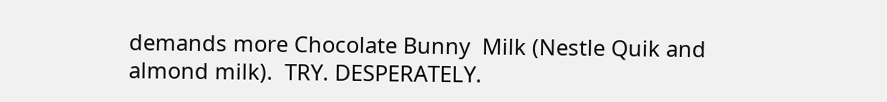demands more Chocolate Bunny  Milk (Nestle Quik and almond milk).  TRY. DESPERATELY.